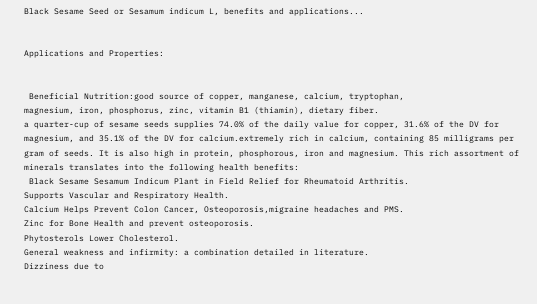Black Sesame Seed or Sesamum indicum L, benefits and applications...


Applications and Properties:


 Beneficial Nutrition:good source of copper, manganese, calcium, tryptophan,
magnesium, iron, phosphorus, zinc, vitamin B1 (thiamin), dietary fiber.
a quarter-cup of sesame seeds supplies 74.0% of the daily value for copper, 31.6% of the DV for magnesium, and 35.1% of the DV for calcium.extremely rich in calcium, containing 85 milligrams per gram of seeds. It is also high in protein, phosphorous, iron and magnesium. This rich assortment of minerals translates into the following health benefits:
 Black Sesame Sesamum Indicum Plant in Field Relief for Rheumatoid Arthritis.
Supports Vascular and Respiratory Health.
Calcium Helps Prevent Colon Cancer, Osteoporosis,migraine headaches and PMS.
Zinc for Bone Health and prevent osteoporosis.
Phytosterols Lower Cholesterol.
General weakness and infirmity: a combination detailed in literature.
Dizziness due to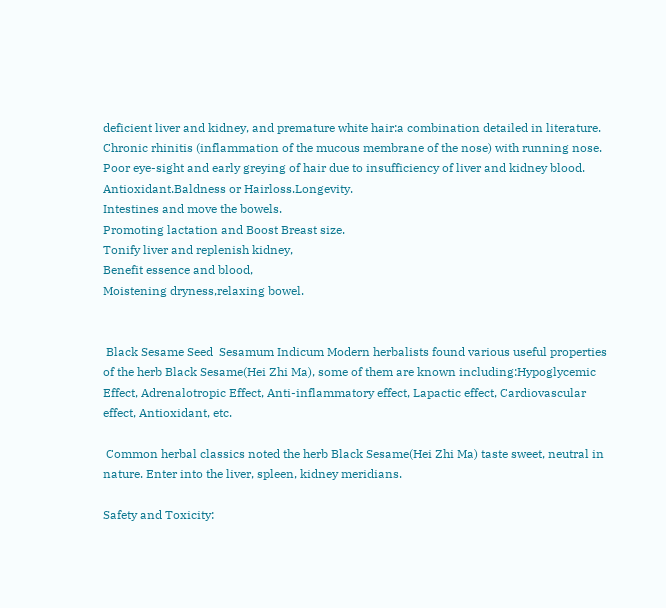deficient liver and kidney, and premature white hair:a combination detailed in literature.
Chronic rhinitis (inflammation of the mucous membrane of the nose) with running nose.
Poor eye-sight and early greying of hair due to insufficiency of liver and kidney blood.
Antioxidant.Baldness or Hairloss.Longevity.
Intestines and move the bowels.
Promoting lactation and Boost Breast size.
Tonify liver and replenish kidney,
Benefit essence and blood,
Moistening dryness,relaxing bowel.


 Black Sesame Seed  Sesamum Indicum Modern herbalists found various useful properties of the herb Black Sesame(Hei Zhi Ma), some of them are known including:Hypoglycemic Effect, Adrenalotropic Effect, Anti-inflammatory effect, Lapactic effect, Cardiovascular effect, Antioxidant, etc.

 Common herbal classics noted the herb Black Sesame(Hei Zhi Ma) taste sweet, neutral in nature. Enter into the liver, spleen, kidney meridians.

Safety and Toxicity: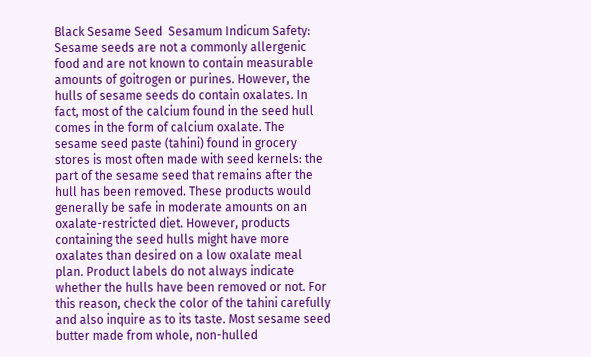Black Sesame Seed  Sesamum Indicum Safety: Sesame seeds are not a commonly allergenic food and are not known to contain measurable amounts of goitrogen or purines. However, the hulls of sesame seeds do contain oxalates. In fact, most of the calcium found in the seed hull comes in the form of calcium oxalate. The sesame seed paste (tahini) found in grocery stores is most often made with seed kernels: the part of the sesame seed that remains after the hull has been removed. These products would generally be safe in moderate amounts on an oxalate-restricted diet. However, products containing the seed hulls might have more oxalates than desired on a low oxalate meal plan. Product labels do not always indicate whether the hulls have been removed or not. For this reason, check the color of the tahini carefully and also inquire as to its taste. Most sesame seed butter made from whole, non-hulled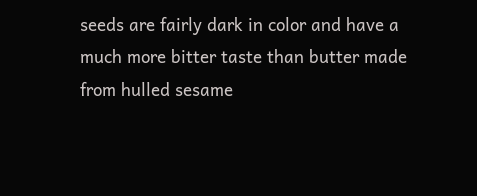seeds are fairly dark in color and have a much more bitter taste than butter made from hulled sesame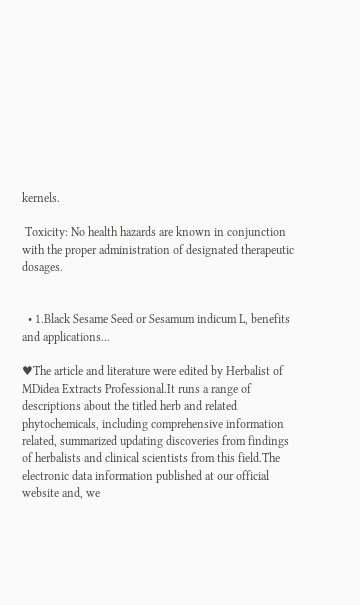kernels.

 Toxicity: No health hazards are known in conjunction with the proper administration of designated therapeutic dosages.


  • 1.Black Sesame Seed or Sesamum indicum L, benefits and applications...

♥The article and literature were edited by Herbalist of MDidea Extracts Professional.It runs a range of descriptions about the titled herb and related phytochemicals, including comprehensive information related, summarized updating discoveries from findings of herbalists and clinical scientists from this field.The electronic data information published at our official website and, we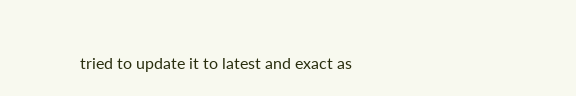tried to update it to latest and exact as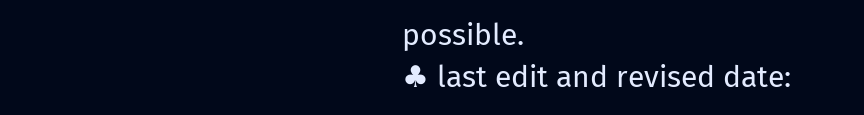possible.
♣ last edit and revised date: